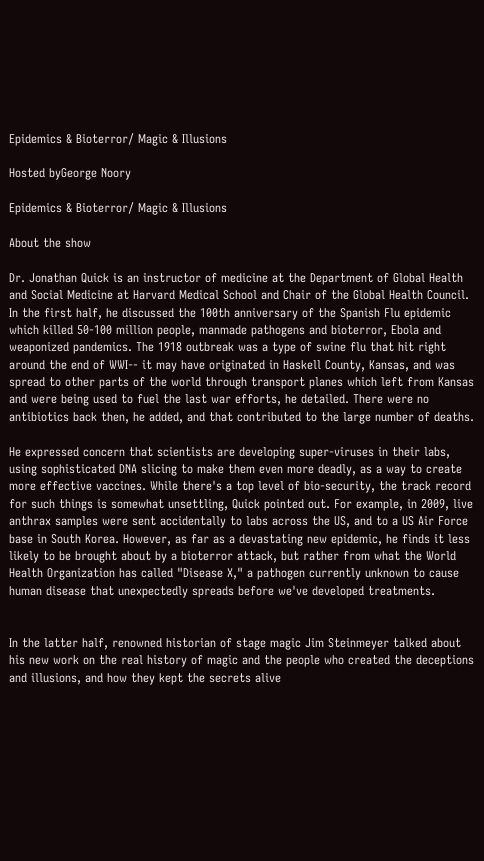Epidemics & Bioterror/ Magic & Illusions

Hosted byGeorge Noory

Epidemics & Bioterror/ Magic & Illusions

About the show

Dr. Jonathan Quick is an instructor of medicine at the Department of Global Health and Social Medicine at Harvard Medical School and Chair of the Global Health Council. In the first half, he discussed the 100th anniversary of the Spanish Flu epidemic which killed 50-100 million people, manmade pathogens and bioterror, Ebola and weaponized pandemics. The 1918 outbreak was a type of swine flu that hit right around the end of WWI-- it may have originated in Haskell County, Kansas, and was spread to other parts of the world through transport planes which left from Kansas and were being used to fuel the last war efforts, he detailed. There were no antibiotics back then, he added, and that contributed to the large number of deaths.

He expressed concern that scientists are developing super-viruses in their labs, using sophisticated DNA slicing to make them even more deadly, as a way to create more effective vaccines. While there's a top level of bio-security, the track record for such things is somewhat unsettling, Quick pointed out. For example, in 2009, live anthrax samples were sent accidentally to labs across the US, and to a US Air Force base in South Korea. However, as far as a devastating new epidemic, he finds it less likely to be brought about by a bioterror attack, but rather from what the World Health Organization has called "Disease X," a pathogen currently unknown to cause human disease that unexpectedly spreads before we've developed treatments.


In the latter half, renowned historian of stage magic Jim Steinmeyer talked about his new work on the real history of magic and the people who created the deceptions and illusions, and how they kept the secrets alive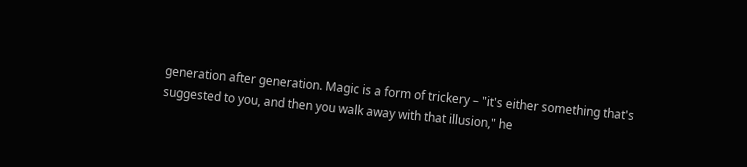generation after generation. Magic is a form of trickery – "it's either something that's suggested to you, and then you walk away with that illusion," he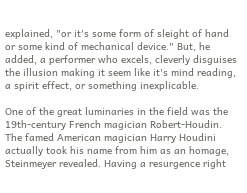explained, "or it's some form of sleight of hand or some kind of mechanical device." But, he added, a performer who excels, cleverly disguises the illusion making it seem like it's mind reading, a spirit effect, or something inexplicable.

One of the great luminaries in the field was the 19th-century French magician Robert-Houdin. The famed American magician Harry Houdini actually took his name from him as an homage, Steinmeyer revealed. Having a resurgence right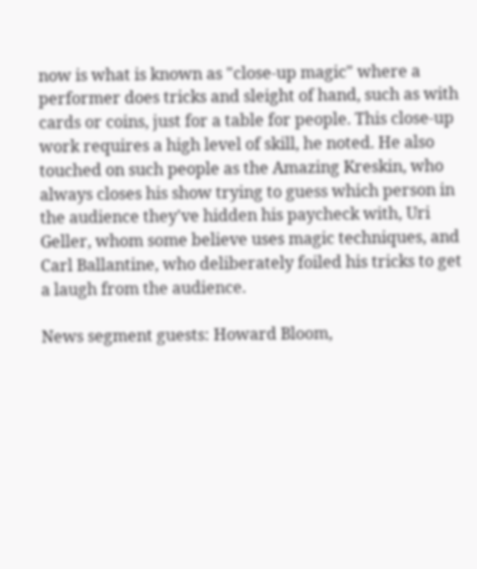now is what is known as "close-up magic" where a performer does tricks and sleight of hand, such as with cards or coins, just for a table for people. This close-up work requires a high level of skill, he noted. He also touched on such people as the Amazing Kreskin, who always closes his show trying to guess which person in the audience they've hidden his paycheck with, Uri Geller, whom some believe uses magic techniques, and Carl Ballantine, who deliberately foiled his tricks to get a laugh from the audience.

News segment guests: Howard Bloom,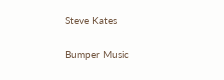Steve Kates

Bumper Music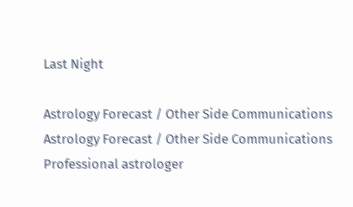Last Night

Astrology Forecast / Other Side Communications
Astrology Forecast / Other Side Communications
Professional astrologer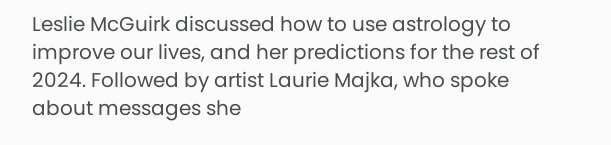Leslie McGuirk discussed how to use astrology to improve our lives, and her predictions for the rest of 2024. Followed by artist Laurie Majka, who spoke about messages she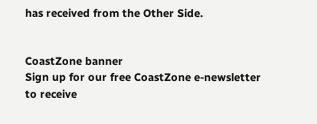has received from the Other Side.


CoastZone banner
Sign up for our free CoastZone e-newsletter to receive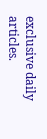exclusive daily articles.